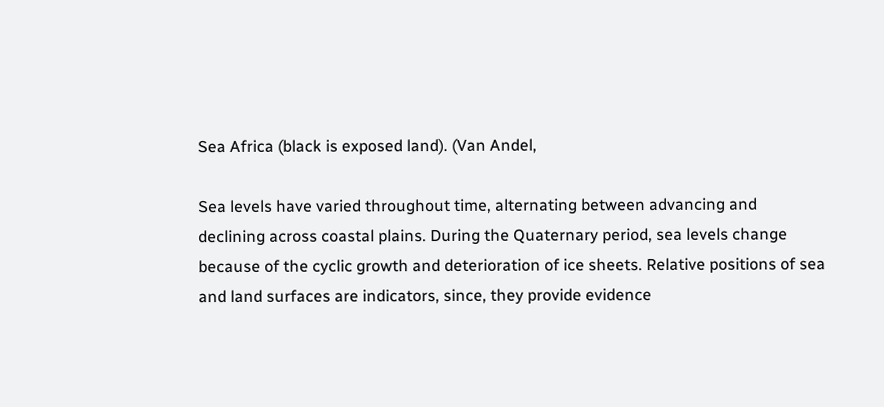Sea Africa (black is exposed land). (Van Andel,

Sea levels have varied throughout time, alternating between advancing and declining across coastal plains. During the Quaternary period, sea levels change because of the cyclic growth and deterioration of ice sheets. Relative positions of sea and land surfaces are indicators, since, they provide evidence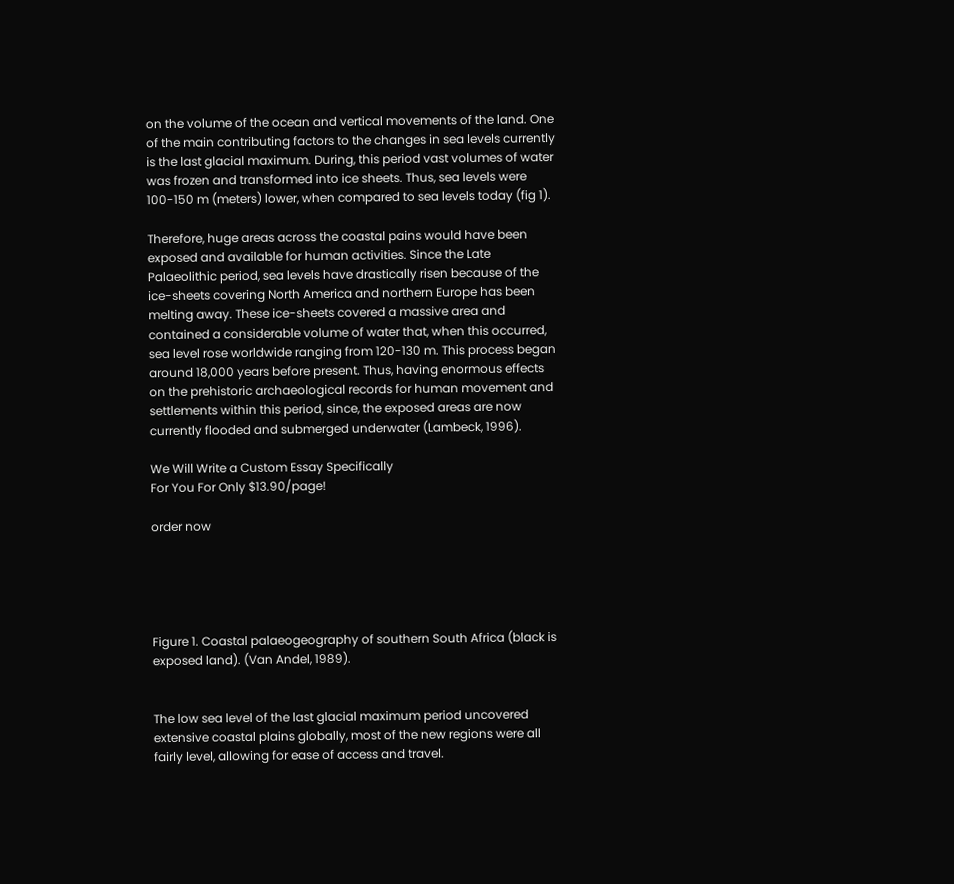on the volume of the ocean and vertical movements of the land. One of the main contributing factors to the changes in sea levels currently is the last glacial maximum. During, this period vast volumes of water was frozen and transformed into ice sheets. Thus, sea levels were 100-150 m (meters) lower, when compared to sea levels today (fig 1).

Therefore, huge areas across the coastal pains would have been exposed and available for human activities. Since the Late Palaeolithic period, sea levels have drastically risen because of the ice-sheets covering North America and northern Europe has been melting away. These ice-sheets covered a massive area and contained a considerable volume of water that, when this occurred, sea level rose worldwide ranging from 120-130 m. This process began around 18,000 years before present. Thus, having enormous effects on the prehistoric archaeological records for human movement and settlements within this period, since, the exposed areas are now currently flooded and submerged underwater (Lambeck, 1996).

We Will Write a Custom Essay Specifically
For You For Only $13.90/page!

order now





Figure 1. Coastal palaeogeography of southern South Africa (black is exposed land). (Van Andel, 1989).


The low sea level of the last glacial maximum period uncovered extensive coastal plains globally, most of the new regions were all fairly level, allowing for ease of access and travel.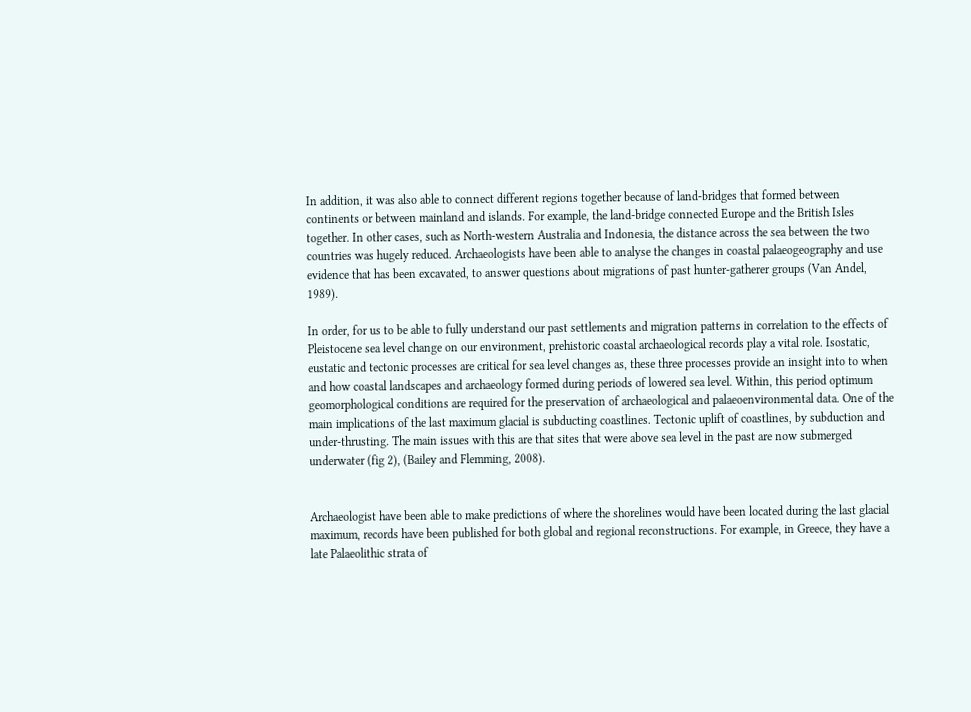In addition, it was also able to connect different regions together because of land-bridges that formed between continents or between mainland and islands. For example, the land-bridge connected Europe and the British Isles together. In other cases, such as North-western Australia and Indonesia, the distance across the sea between the two countries was hugely reduced. Archaeologists have been able to analyse the changes in coastal palaeogeography and use evidence that has been excavated, to answer questions about migrations of past hunter-gatherer groups (Van Andel, 1989).

In order, for us to be able to fully understand our past settlements and migration patterns in correlation to the effects of Pleistocene sea level change on our environment, prehistoric coastal archaeological records play a vital role. Isostatic, eustatic and tectonic processes are critical for sea level changes as, these three processes provide an insight into to when and how coastal landscapes and archaeology formed during periods of lowered sea level. Within, this period optimum geomorphological conditions are required for the preservation of archaeological and palaeoenvironmental data. One of the main implications of the last maximum glacial is subducting coastlines. Tectonic uplift of coastlines, by subduction and under-thrusting. The main issues with this are that sites that were above sea level in the past are now submerged underwater (fig 2), (Bailey and Flemming, 2008).


Archaeologist have been able to make predictions of where the shorelines would have been located during the last glacial maximum, records have been published for both global and regional reconstructions. For example, in Greece, they have a late Palaeolithic strata of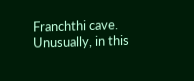Franchthi cave. Unusually, in this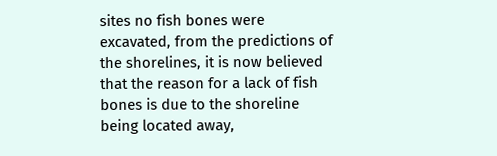sites no fish bones were excavated, from the predictions of the shorelines, it is now believed that the reason for a lack of fish bones is due to the shoreline being located away,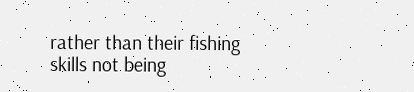rather than their fishing skills not being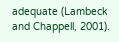adequate (Lambeck and Chappell, 2001).